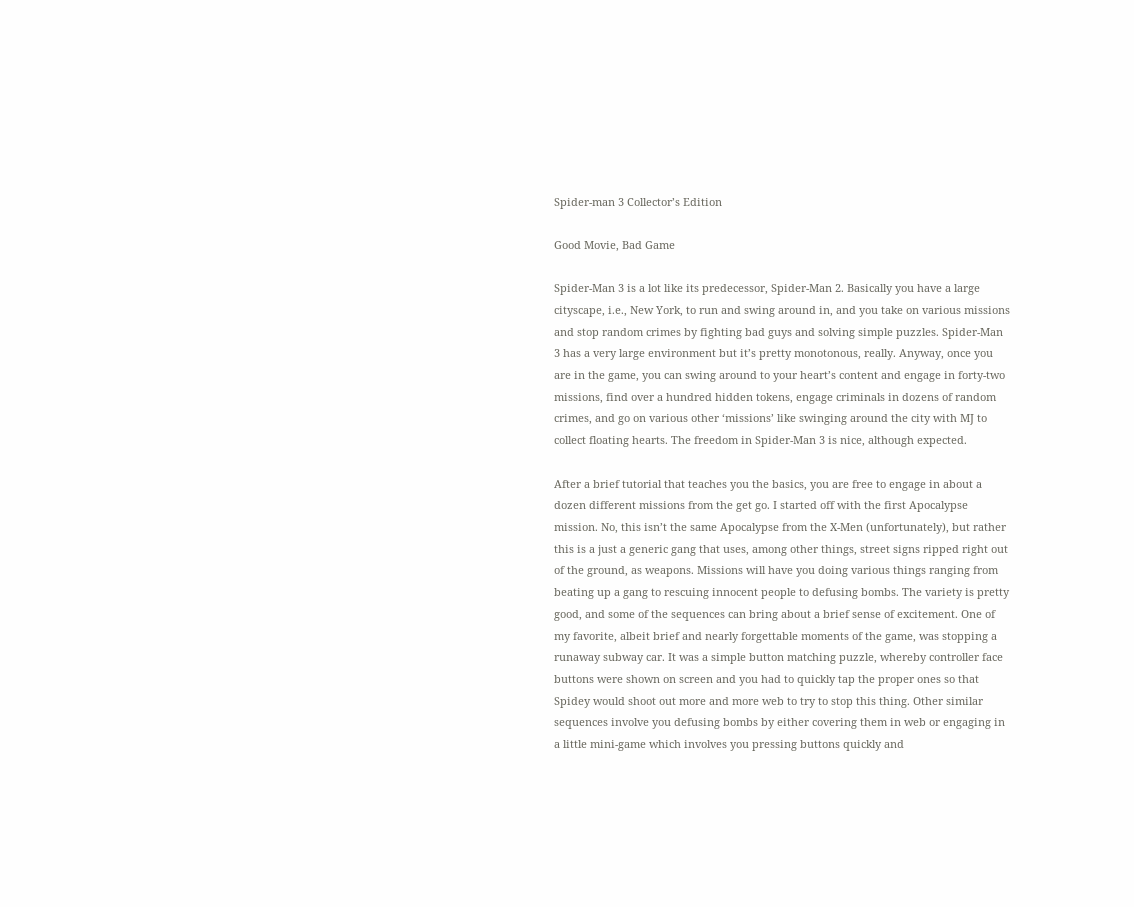Spider-man 3 Collector’s Edition

Good Movie, Bad Game

Spider-Man 3 is a lot like its predecessor, Spider-Man 2. Basically you have a large cityscape, i.e., New York, to run and swing around in, and you take on various missions and stop random crimes by fighting bad guys and solving simple puzzles. Spider-Man 3 has a very large environment but it’s pretty monotonous, really. Anyway, once you are in the game, you can swing around to your heart’s content and engage in forty-two missions, find over a hundred hidden tokens, engage criminals in dozens of random crimes, and go on various other ‘missions’ like swinging around the city with MJ to collect floating hearts. The freedom in Spider-Man 3 is nice, although expected.

After a brief tutorial that teaches you the basics, you are free to engage in about a dozen different missions from the get go. I started off with the first Apocalypse mission. No, this isn’t the same Apocalypse from the X-Men (unfortunately), but rather this is a just a generic gang that uses, among other things, street signs ripped right out of the ground, as weapons. Missions will have you doing various things ranging from beating up a gang to rescuing innocent people to defusing bombs. The variety is pretty good, and some of the sequences can bring about a brief sense of excitement. One of my favorite, albeit brief and nearly forgettable moments of the game, was stopping a runaway subway car. It was a simple button matching puzzle, whereby controller face buttons were shown on screen and you had to quickly tap the proper ones so that Spidey would shoot out more and more web to try to stop this thing. Other similar sequences involve you defusing bombs by either covering them in web or engaging in a little mini-game which involves you pressing buttons quickly and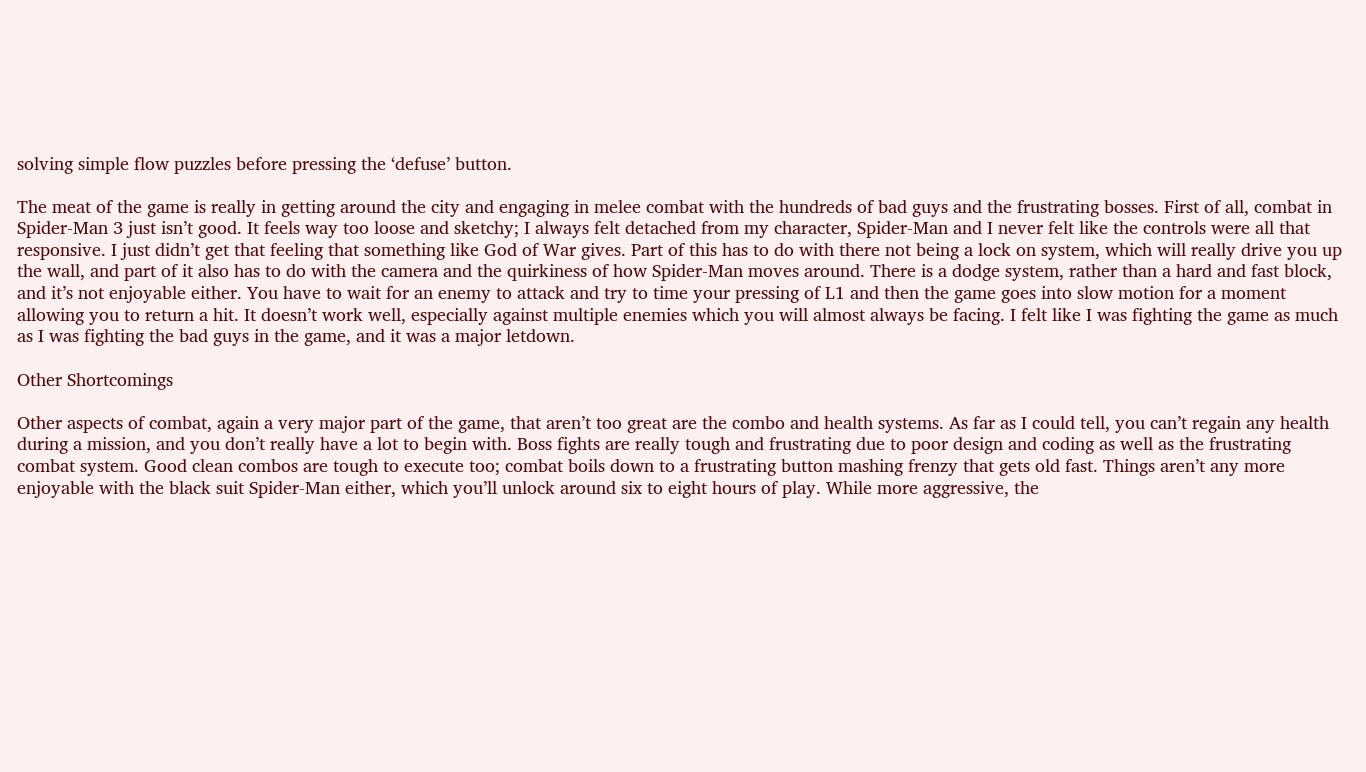solving simple flow puzzles before pressing the ‘defuse’ button.

The meat of the game is really in getting around the city and engaging in melee combat with the hundreds of bad guys and the frustrating bosses. First of all, combat in Spider-Man 3 just isn’t good. It feels way too loose and sketchy; I always felt detached from my character, Spider-Man and I never felt like the controls were all that responsive. I just didn’t get that feeling that something like God of War gives. Part of this has to do with there not being a lock on system, which will really drive you up the wall, and part of it also has to do with the camera and the quirkiness of how Spider-Man moves around. There is a dodge system, rather than a hard and fast block, and it’s not enjoyable either. You have to wait for an enemy to attack and try to time your pressing of L1 and then the game goes into slow motion for a moment allowing you to return a hit. It doesn’t work well, especially against multiple enemies which you will almost always be facing. I felt like I was fighting the game as much as I was fighting the bad guys in the game, and it was a major letdown.

Other Shortcomings

Other aspects of combat, again a very major part of the game, that aren’t too great are the combo and health systems. As far as I could tell, you can’t regain any health during a mission, and you don’t really have a lot to begin with. Boss fights are really tough and frustrating due to poor design and coding as well as the frustrating combat system. Good clean combos are tough to execute too; combat boils down to a frustrating button mashing frenzy that gets old fast. Things aren’t any more enjoyable with the black suit Spider-Man either, which you’ll unlock around six to eight hours of play. While more aggressive, the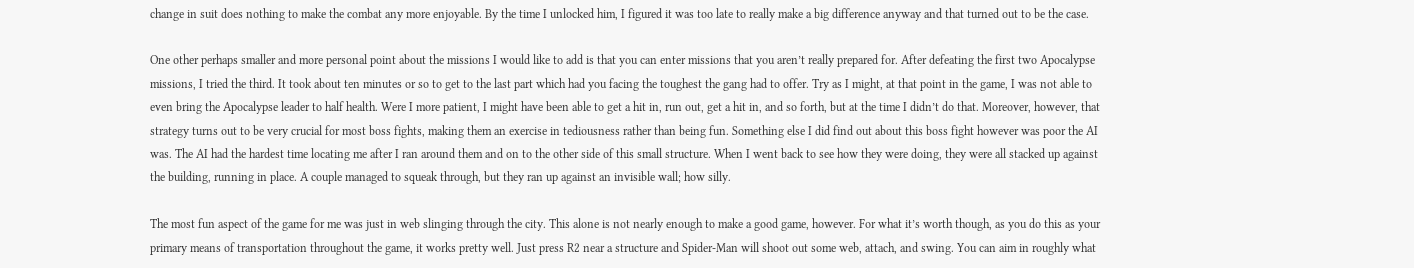change in suit does nothing to make the combat any more enjoyable. By the time I unlocked him, I figured it was too late to really make a big difference anyway and that turned out to be the case.

One other perhaps smaller and more personal point about the missions I would like to add is that you can enter missions that you aren’t really prepared for. After defeating the first two Apocalypse missions, I tried the third. It took about ten minutes or so to get to the last part which had you facing the toughest the gang had to offer. Try as I might, at that point in the game, I was not able to even bring the Apocalypse leader to half health. Were I more patient, I might have been able to get a hit in, run out, get a hit in, and so forth, but at the time I didn’t do that. Moreover, however, that strategy turns out to be very crucial for most boss fights, making them an exercise in tediousness rather than being fun. Something else I did find out about this boss fight however was poor the AI was. The AI had the hardest time locating me after I ran around them and on to the other side of this small structure. When I went back to see how they were doing, they were all stacked up against the building, running in place. A couple managed to squeak through, but they ran up against an invisible wall; how silly.

The most fun aspect of the game for me was just in web slinging through the city. This alone is not nearly enough to make a good game, however. For what it’s worth though, as you do this as your primary means of transportation throughout the game, it works pretty well. Just press R2 near a structure and Spider-Man will shoot out some web, attach, and swing. You can aim in roughly what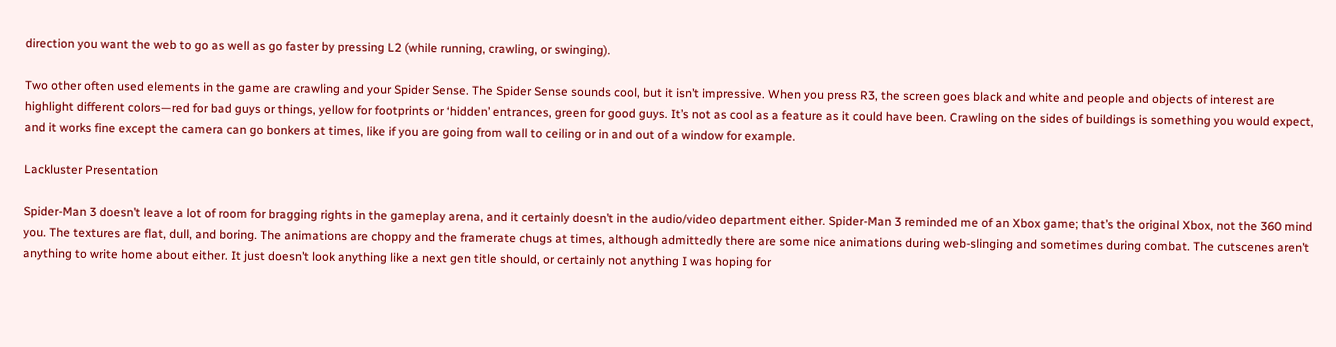direction you want the web to go as well as go faster by pressing L2 (while running, crawling, or swinging).

Two other often used elements in the game are crawling and your Spider Sense. The Spider Sense sounds cool, but it isn’t impressive. When you press R3, the screen goes black and white and people and objects of interest are highlight different colors—red for bad guys or things, yellow for footprints or ‘hidden’ entrances, green for good guys. It’s not as cool as a feature as it could have been. Crawling on the sides of buildings is something you would expect, and it works fine except the camera can go bonkers at times, like if you are going from wall to ceiling or in and out of a window for example.

Lackluster Presentation

Spider-Man 3 doesn’t leave a lot of room for bragging rights in the gameplay arena, and it certainly doesn’t in the audio/video department either. Spider-Man 3 reminded me of an Xbox game; that’s the original Xbox, not the 360 mind you. The textures are flat, dull, and boring. The animations are choppy and the framerate chugs at times, although admittedly there are some nice animations during web-slinging and sometimes during combat. The cutscenes aren’t anything to write home about either. It just doesn’t look anything like a next gen title should, or certainly not anything I was hoping for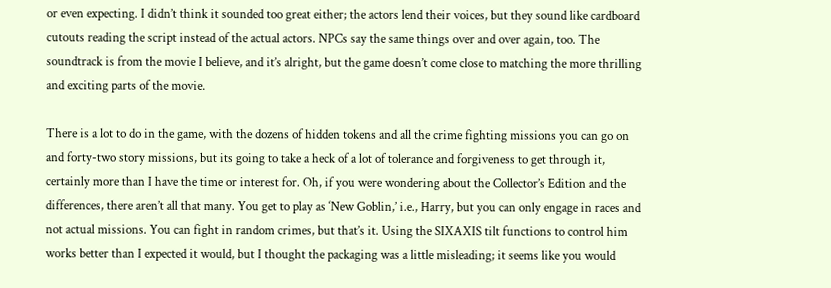or even expecting. I didn’t think it sounded too great either; the actors lend their voices, but they sound like cardboard cutouts reading the script instead of the actual actors. NPCs say the same things over and over again, too. The soundtrack is from the movie I believe, and it’s alright, but the game doesn’t come close to matching the more thrilling and exciting parts of the movie.

There is a lot to do in the game, with the dozens of hidden tokens and all the crime fighting missions you can go on and forty-two story missions, but its going to take a heck of a lot of tolerance and forgiveness to get through it, certainly more than I have the time or interest for. Oh, if you were wondering about the Collector’s Edition and the differences, there aren’t all that many. You get to play as ‘New Goblin,’ i.e., Harry, but you can only engage in races and not actual missions. You can fight in random crimes, but that’s it. Using the SIXAXIS tilt functions to control him works better than I expected it would, but I thought the packaging was a little misleading; it seems like you would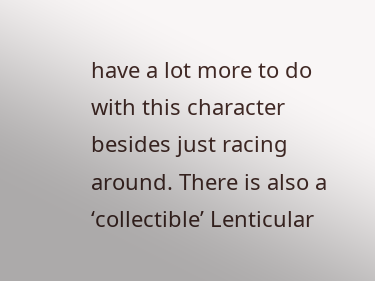have a lot more to do with this character besides just racing around. There is also a ‘collectible’ Lenticular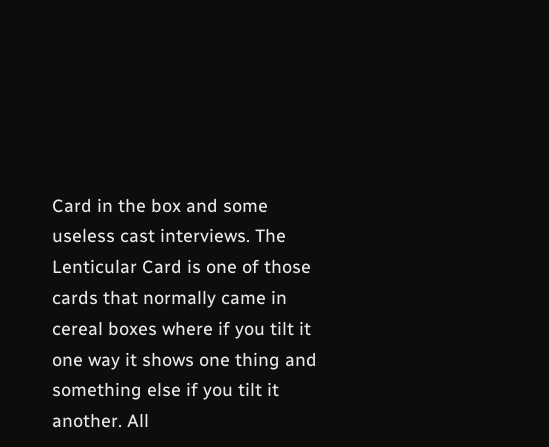Card in the box and some useless cast interviews. The Lenticular Card is one of those cards that normally came in cereal boxes where if you tilt it one way it shows one thing and something else if you tilt it another. All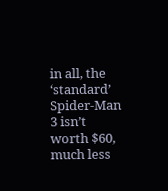in all, the ‘standard’ Spider-Man 3 isn’t worth $60, much less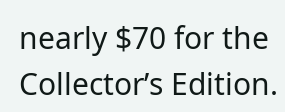nearly $70 for the Collector’s Edition.